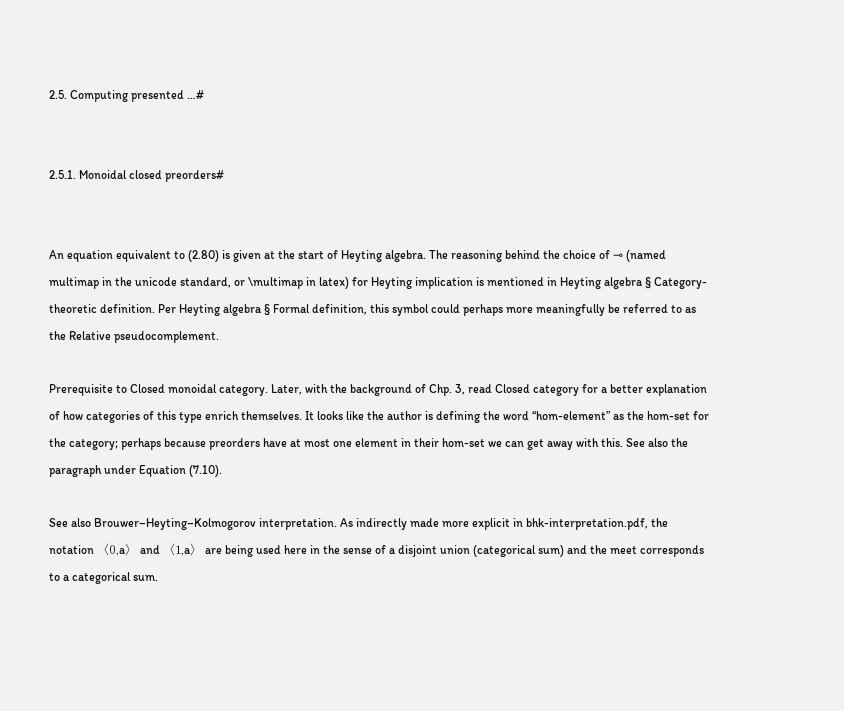2.5. Computing presented …#


2.5.1. Monoidal closed preorders#


An equation equivalent to (2.80) is given at the start of Heyting algebra. The reasoning behind the choice of ⊸ (named multimap in the unicode standard, or \multimap in latex) for Heyting implication is mentioned in Heyting algebra § Category-theoretic definition. Per Heyting algebra § Formal definition, this symbol could perhaps more meaningfully be referred to as the Relative pseudocomplement.

Prerequisite to Closed monoidal category. Later, with the background of Chp. 3, read Closed category for a better explanation of how categories of this type enrich themselves. It looks like the author is defining the word “hom-element” as the hom-set for the category; perhaps because preorders have at most one element in their hom-set we can get away with this. See also the paragraph under Equation (7.10).

See also Brouwer–Heyting–Kolmogorov interpretation. As indirectly made more explicit in bhk-interpretation.pdf, the notation 〈0,a〉 and 〈1,a〉 are being used here in the sense of a disjoint union (categorical sum) and the meet corresponds to a categorical sum.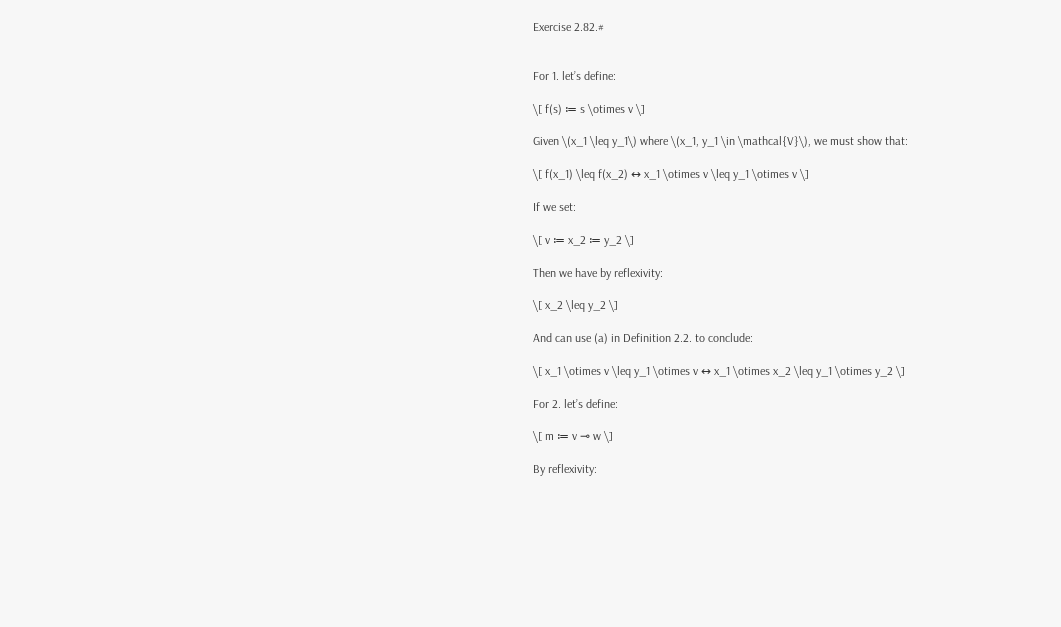Exercise 2.82.#


For 1. let’s define:

\[ f(s) ≔ s \otimes v \]

Given \(x_1 \leq y_1\) where \(x_1, y_1 \in \mathcal{V}\), we must show that:

\[ f(x_1) \leq f(x_2) ↔ x_1 \otimes v \leq y_1 \otimes v \]

If we set:

\[ v ≔ x_2 ≔ y_2 \]

Then we have by reflexivity:

\[ x_2 \leq y_2 \]

And can use (a) in Definition 2.2. to conclude:

\[ x_1 \otimes v \leq y_1 \otimes v ↔ x_1 \otimes x_2 \leq y_1 \otimes y_2 \]

For 2. let’s define:

\[ m ≔ v ⊸ w \]

By reflexivity: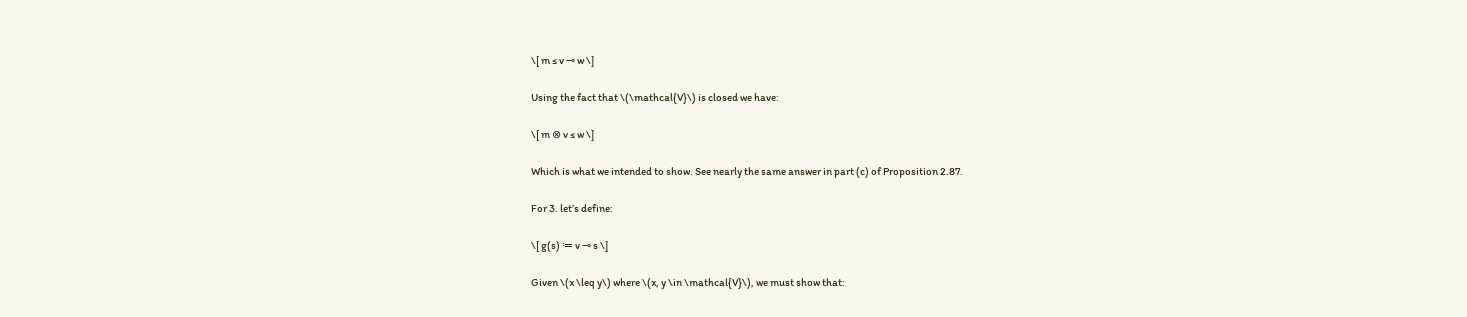\[ m ≤ v ⊸ w \]

Using the fact that \(\mathcal{V}\) is closed we have:

\[ m ⊗ v ≤ w \]

Which is what we intended to show. See nearly the same answer in part (c) of Proposition 2.87.

For 3. let’s define:

\[ g(s) ≔ v ⊸ s \]

Given \(x \leq y\) where \(x, y \in \mathcal{V}\), we must show that: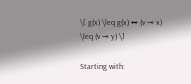\[ g(x) \leq g(x) ↔ (v ⊸ x) \leq (v ⊸ y) \]

Starting with: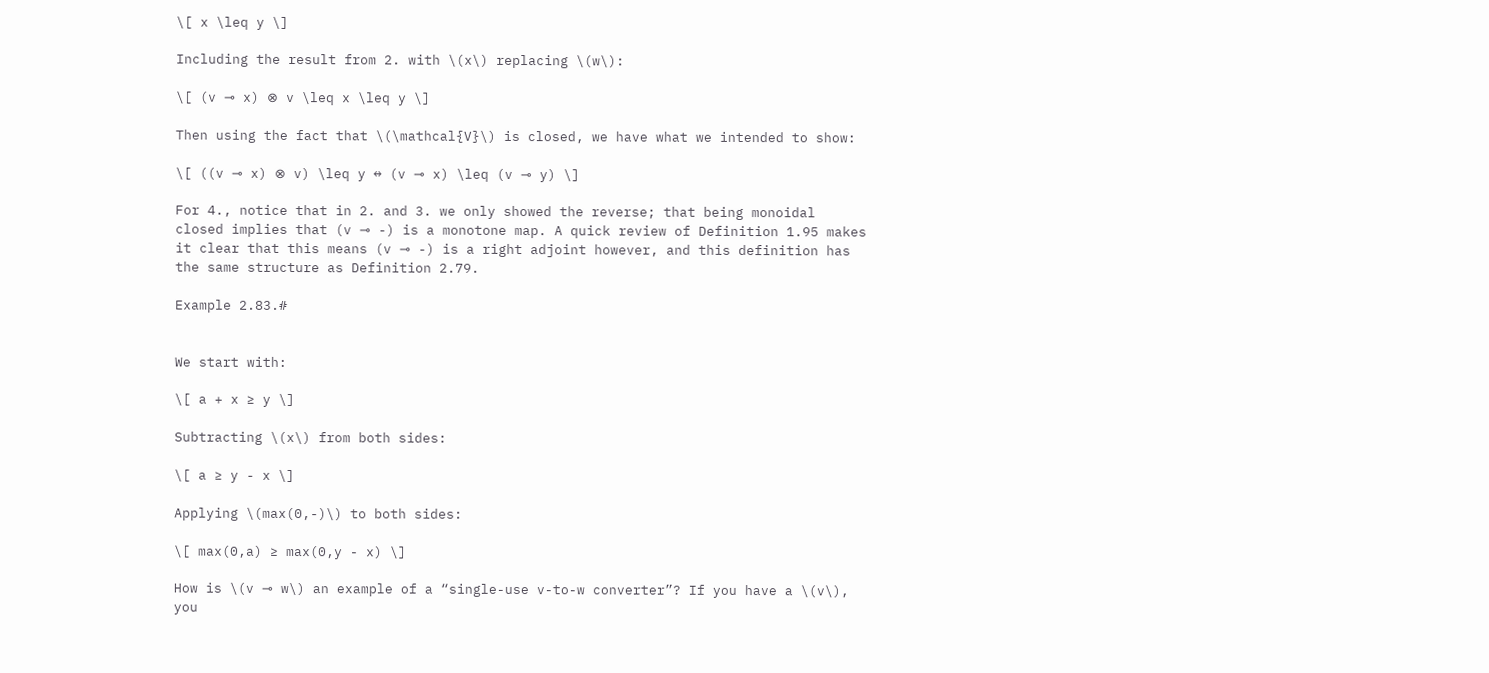\[ x \leq y \]

Including the result from 2. with \(x\) replacing \(w\):

\[ (v ⊸ x) ⊗ v \leq x \leq y \]

Then using the fact that \(\mathcal{V}\) is closed, we have what we intended to show:

\[ ((v ⊸ x) ⊗ v) \leq y ↔ (v ⊸ x) \leq (v ⊸ y) \]

For 4., notice that in 2. and 3. we only showed the reverse; that being monoidal closed implies that (v ⊸ -) is a monotone map. A quick review of Definition 1.95 makes it clear that this means (v ⊸ -) is a right adjoint however, and this definition has the same structure as Definition 2.79.

Example 2.83.#


We start with:

\[ a + x ≥ y \]

Subtracting \(x\) from both sides:

\[ a ≥ y - x \]

Applying \(max(0,-)\) to both sides:

\[ max(0,a) ≥ max(0,y - x) \]

How is \(v ⊸ w\) an example of a “single-use v-to-w converter”? If you have a \(v\), you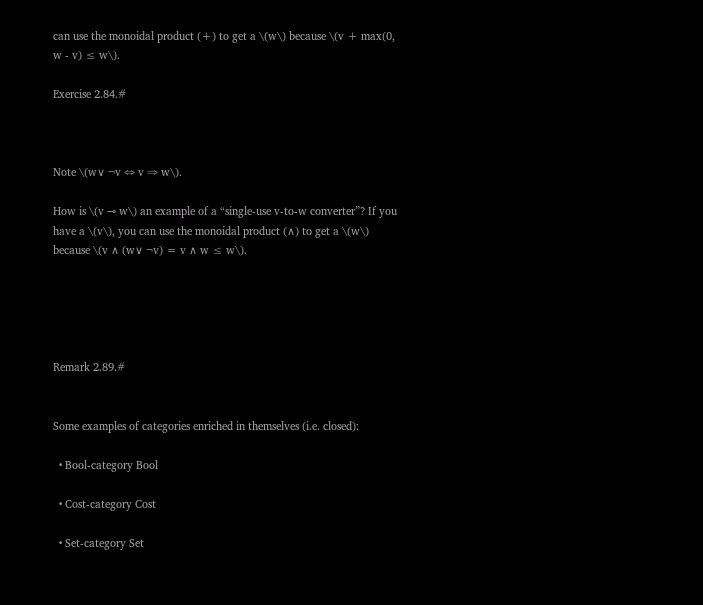can use the monoidal product (+) to get a \(w\) because \(v + max(0, w - v) ≤ w\).

Exercise 2.84.#



Note \(w∨ ¬v ⇔ v ⇒ w\).

How is \(v ⊸ w\) an example of a “single-use v-to-w converter”? If you have a \(v\), you can use the monoidal product (∧) to get a \(w\) because \(v ∧ (w∨ ¬v) = v ∧ w ≤ w\).





Remark 2.89.#


Some examples of categories enriched in themselves (i.e. closed):

  • Bool-category Bool

  • Cost-category Cost

  • Set-category Set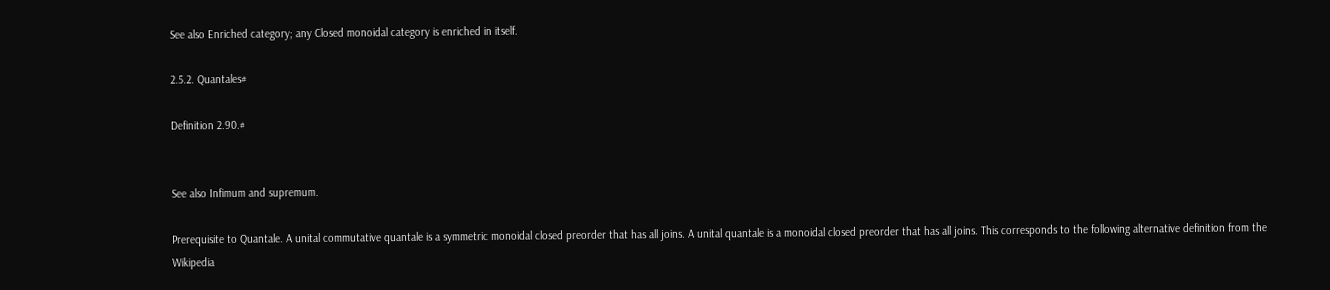See also Enriched category; any Closed monoidal category is enriched in itself.

2.5.2. Quantales#

Definition 2.90.#


See also Infimum and supremum.

Prerequisite to Quantale. A unital commutative quantale is a symmetric monoidal closed preorder that has all joins. A unital quantale is a monoidal closed preorder that has all joins. This corresponds to the following alternative definition from the Wikipedia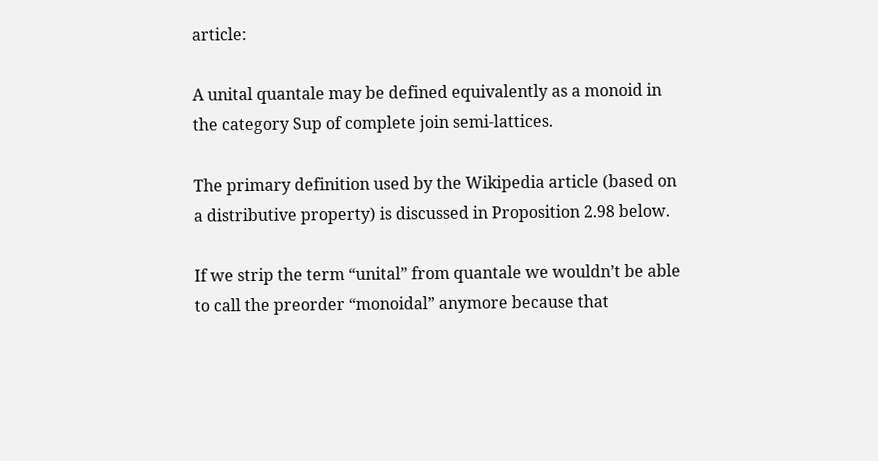article:

A unital quantale may be defined equivalently as a monoid in the category Sup of complete join semi-lattices.

The primary definition used by the Wikipedia article (based on a distributive property) is discussed in Proposition 2.98 below.

If we strip the term “unital” from quantale we wouldn’t be able to call the preorder “monoidal” anymore because that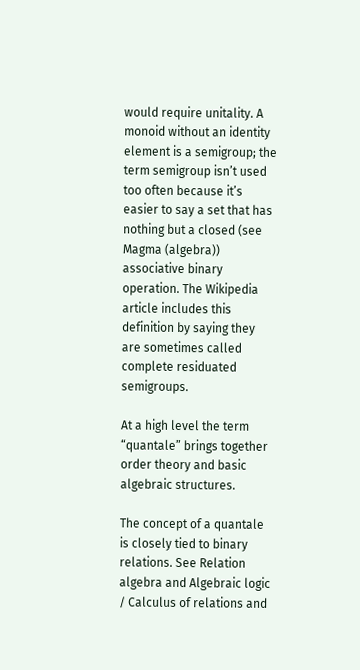would require unitality. A monoid without an identity element is a semigroup; the term semigroup isn’t used too often because it’s easier to say a set that has nothing but a closed (see Magma (algebra)) associative binary operation. The Wikipedia article includes this definition by saying they are sometimes called complete residuated semigroups.

At a high level the term “quantale” brings together order theory and basic algebraic structures.

The concept of a quantale is closely tied to binary relations. See Relation algebra and Algebraic logic / Calculus of relations and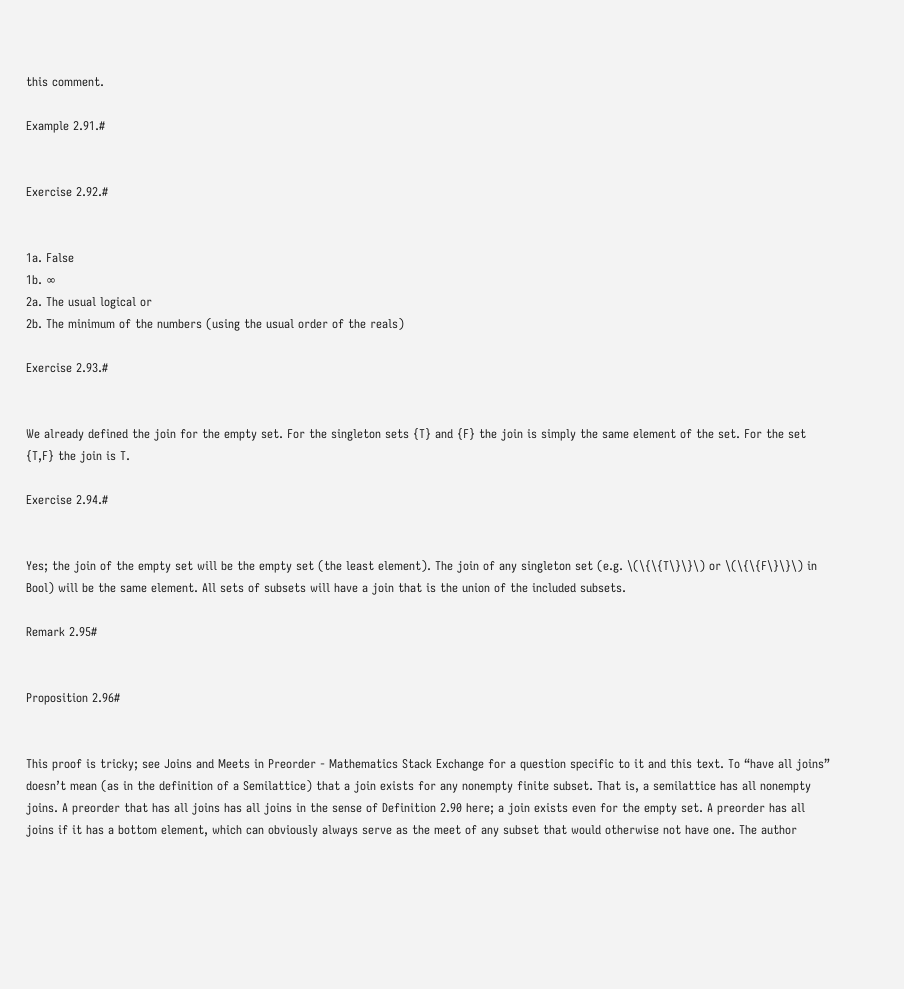this comment.

Example 2.91.#


Exercise 2.92.#


1a. False
1b. ∞
2a. The usual logical or
2b. The minimum of the numbers (using the usual order of the reals)

Exercise 2.93.#


We already defined the join for the empty set. For the singleton sets {T} and {F} the join is simply the same element of the set. For the set {T,F} the join is T.

Exercise 2.94.#


Yes; the join of the empty set will be the empty set (the least element). The join of any singleton set (e.g. \(\{\{T\}\}\) or \(\{\{F\}\}\) in Bool) will be the same element. All sets of subsets will have a join that is the union of the included subsets.

Remark 2.95#


Proposition 2.96#


This proof is tricky; see Joins and Meets in Preorder - Mathematics Stack Exchange for a question specific to it and this text. To “have all joins” doesn’t mean (as in the definition of a Semilattice) that a join exists for any nonempty finite subset. That is, a semilattice has all nonempty joins. A preorder that has all joins has all joins in the sense of Definition 2.90 here; a join exists even for the empty set. A preorder has all joins if it has a bottom element, which can obviously always serve as the meet of any subset that would otherwise not have one. The author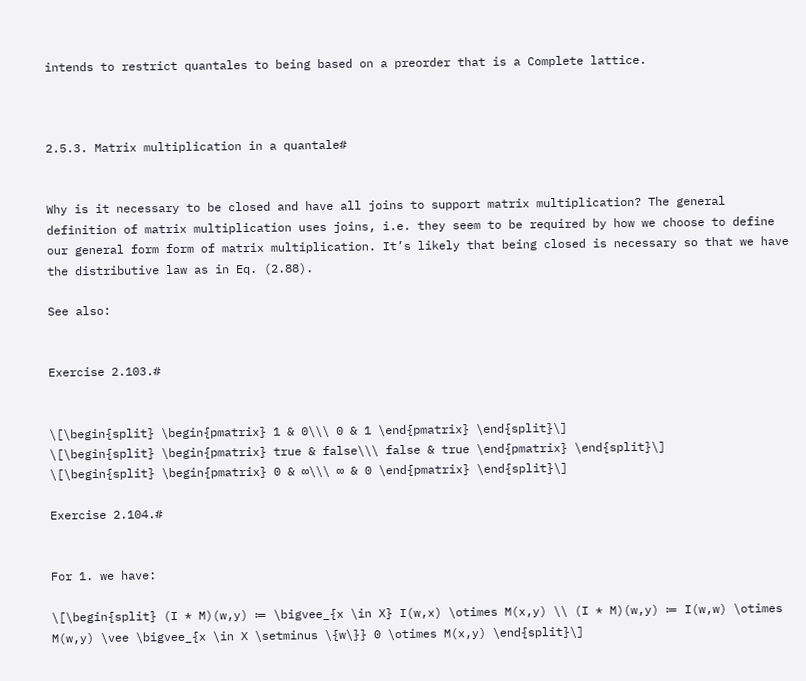intends to restrict quantales to being based on a preorder that is a Complete lattice.



2.5.3. Matrix multiplication in a quantale#


Why is it necessary to be closed and have all joins to support matrix multiplication? The general definition of matrix multiplication uses joins, i.e. they seem to be required by how we choose to define our general form form of matrix multiplication. It’s likely that being closed is necessary so that we have the distributive law as in Eq. (2.88).

See also:


Exercise 2.103.#


\[\begin{split} \begin{pmatrix} 1 & 0\\\ 0 & 1 \end{pmatrix} \end{split}\]
\[\begin{split} \begin{pmatrix} true & false\\\ false & true \end{pmatrix} \end{split}\]
\[\begin{split} \begin{pmatrix} 0 & ∞\\\ ∞ & 0 \end{pmatrix} \end{split}\]

Exercise 2.104.#


For 1. we have:

\[\begin{split} (I * M)(w,y) ≔ \bigvee_{x \in X} I(w,x) \otimes M(x,y) \\ (I * M)(w,y) ≔ I(w,w) \otimes M(w,y) \vee \bigvee_{x \in X \setminus \{w\}} 0 \otimes M(x,y) \end{split}\]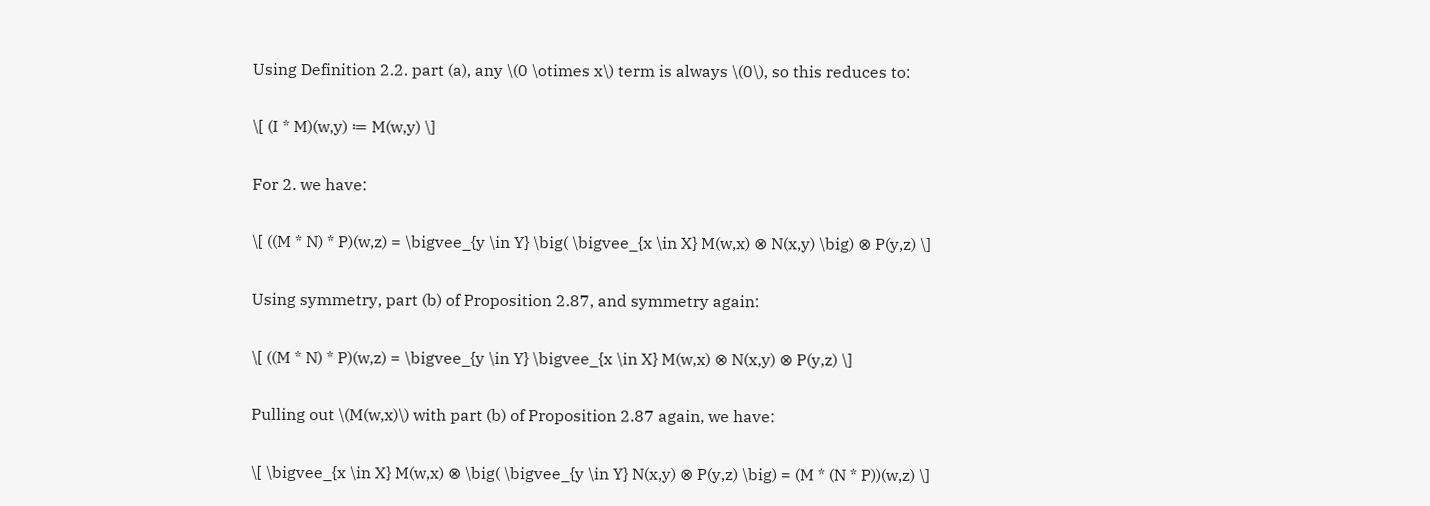Using Definition 2.2. part (a), any \(0 \otimes x\) term is always \(0\), so this reduces to:

\[ (I * M)(w,y) ≔ M(w,y) \]

For 2. we have:

\[ ((M * N) * P)(w,z) = \bigvee_{y \in Y} \big( \bigvee_{x \in X} M(w,x) ⊗ N(x,y) \big) ⊗ P(y,z) \]

Using symmetry, part (b) of Proposition 2.87, and symmetry again:

\[ ((M * N) * P)(w,z) = \bigvee_{y \in Y} \bigvee_{x \in X} M(w,x) ⊗ N(x,y) ⊗ P(y,z) \]

Pulling out \(M(w,x)\) with part (b) of Proposition 2.87 again, we have:

\[ \bigvee_{x \in X} M(w,x) ⊗ \big( \bigvee_{y \in Y} N(x,y) ⊗ P(y,z) \big) = (M * (N * P))(w,z) \]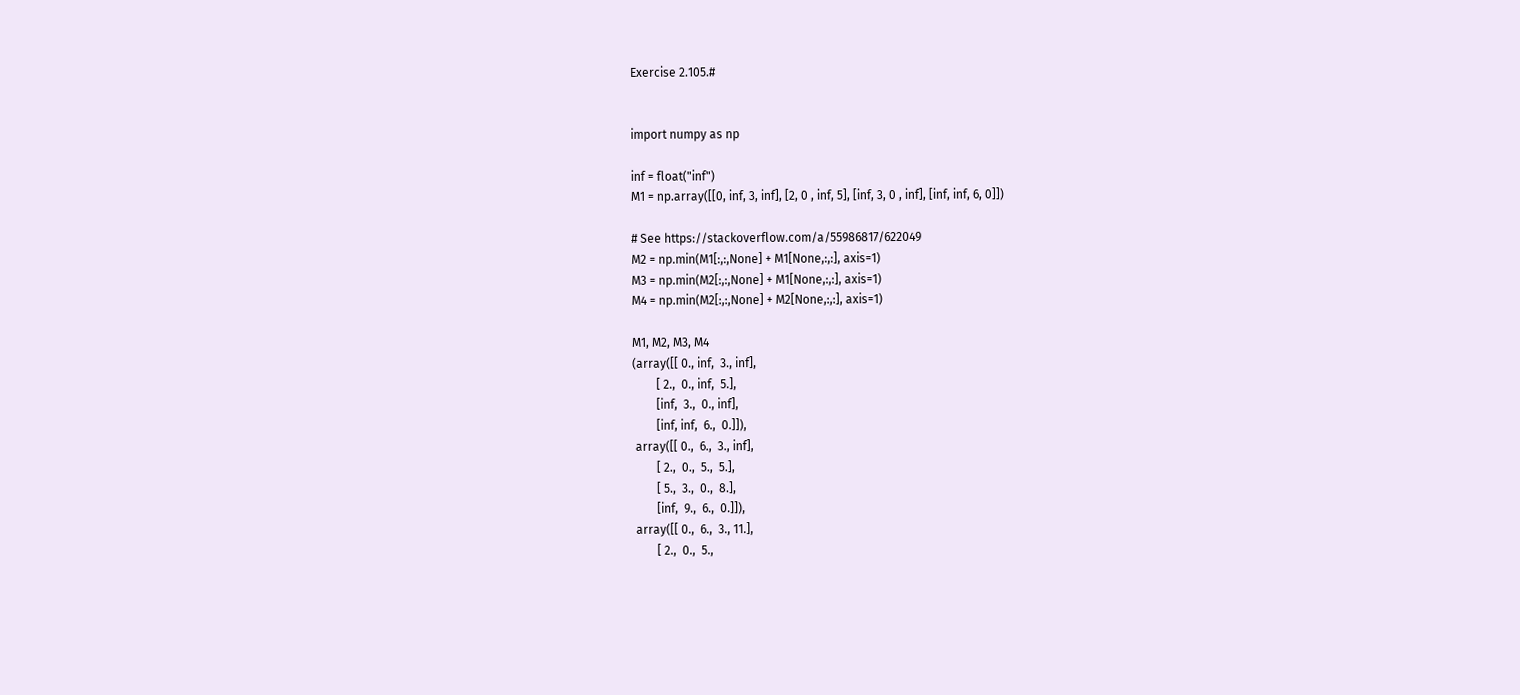Exercise 2.105.#


import numpy as np

inf = float("inf")
M1 = np.array([[0, inf, 3, inf], [2, 0 , inf, 5], [inf, 3, 0 , inf], [inf, inf, 6, 0]])

# See https://stackoverflow.com/a/55986817/622049
M2 = np.min(M1[:,:,None] + M1[None,:,:], axis=1)
M3 = np.min(M2[:,:,None] + M1[None,:,:], axis=1)
M4 = np.min(M2[:,:,None] + M2[None,:,:], axis=1)

M1, M2, M3, M4
(array([[ 0., inf,  3., inf],
        [ 2.,  0., inf,  5.],
        [inf,  3.,  0., inf],
        [inf, inf,  6.,  0.]]),
 array([[ 0.,  6.,  3., inf],
        [ 2.,  0.,  5.,  5.],
        [ 5.,  3.,  0.,  8.],
        [inf,  9.,  6.,  0.]]),
 array([[ 0.,  6.,  3., 11.],
        [ 2.,  0.,  5.,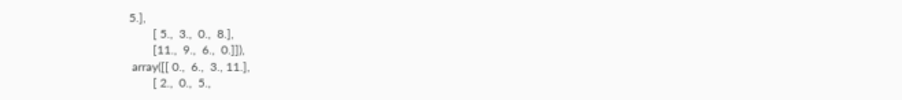5.],
        [ 5.,  3.,  0.,  8.],
        [11.,  9.,  6.,  0.]]),
 array([[ 0.,  6.,  3., 11.],
        [ 2.,  0.,  5.,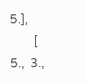5.],
        [ 5.,  3.,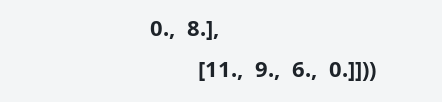0.,  8.],
        [11.,  9.,  6.,  0.]]))